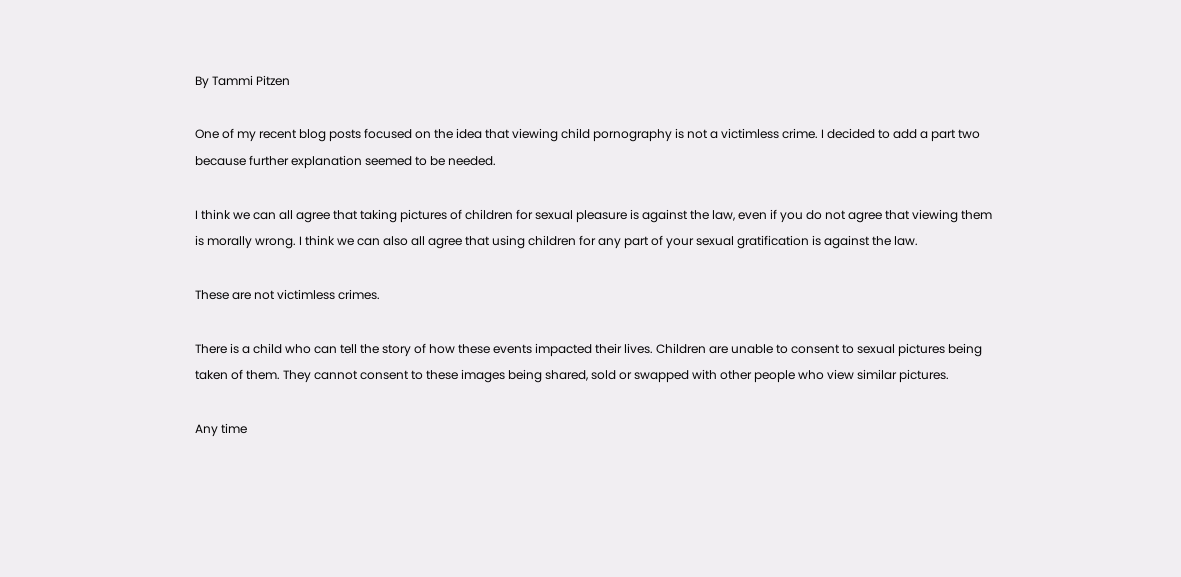By Tammi Pitzen

One of my recent blog posts focused on the idea that viewing child pornography is not a victimless crime. I decided to add a part two because further explanation seemed to be needed.

I think we can all agree that taking pictures of children for sexual pleasure is against the law, even if you do not agree that viewing them is morally wrong. I think we can also all agree that using children for any part of your sexual gratification is against the law.

These are not victimless crimes.

There is a child who can tell the story of how these events impacted their lives. Children are unable to consent to sexual pictures being taken of them. They cannot consent to these images being shared, sold or swapped with other people who view similar pictures.

Any time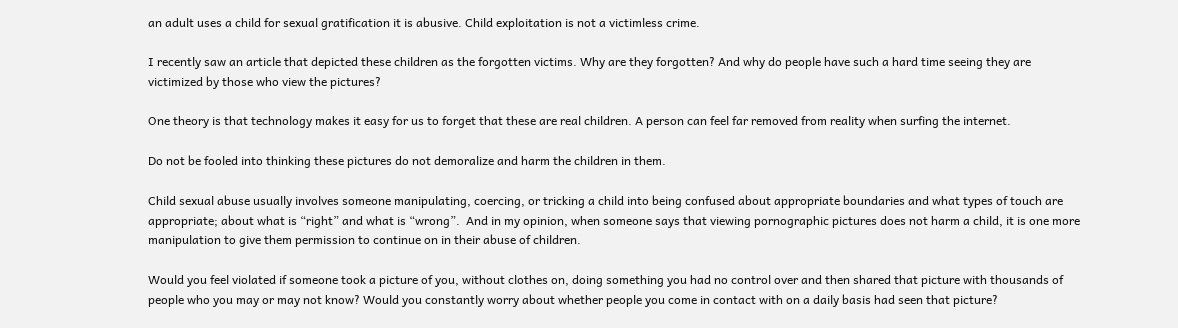an adult uses a child for sexual gratification it is abusive. Child exploitation is not a victimless crime.

I recently saw an article that depicted these children as the forgotten victims. Why are they forgotten? And why do people have such a hard time seeing they are victimized by those who view the pictures?

One theory is that technology makes it easy for us to forget that these are real children. A person can feel far removed from reality when surfing the internet.

Do not be fooled into thinking these pictures do not demoralize and harm the children in them.

Child sexual abuse usually involves someone manipulating, coercing, or tricking a child into being confused about appropriate boundaries and what types of touch are appropriate; about what is “right” and what is “wrong”.  And in my opinion, when someone says that viewing pornographic pictures does not harm a child, it is one more manipulation to give them permission to continue on in their abuse of children.

Would you feel violated if someone took a picture of you, without clothes on, doing something you had no control over and then shared that picture with thousands of people who you may or may not know? Would you constantly worry about whether people you come in contact with on a daily basis had seen that picture?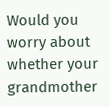Would you worry about whether your grandmother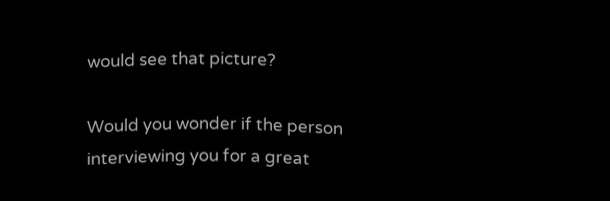would see that picture?

Would you wonder if the person interviewing you for a great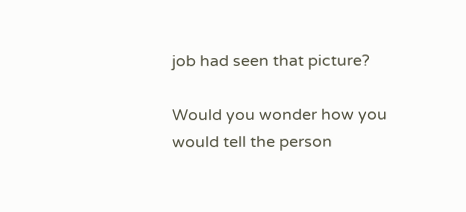job had seen that picture?

Would you wonder how you would tell the person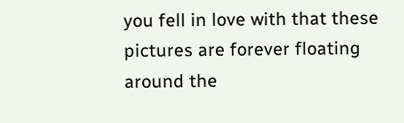you fell in love with that these pictures are forever floating around the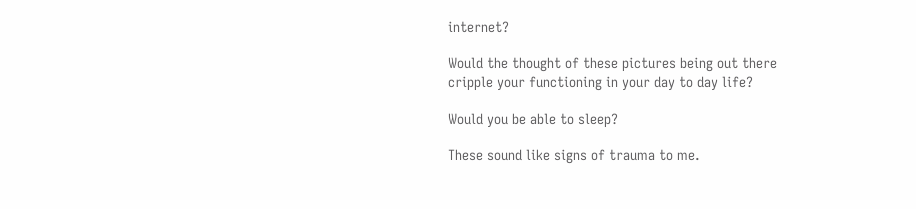internet?

Would the thought of these pictures being out there cripple your functioning in your day to day life?

Would you be able to sleep?

These sound like signs of trauma to me.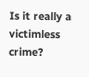Is it really a victimless crime?